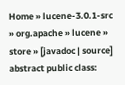Home » lucene-3.0.1-src » org.apache » lucene » store » [javadoc | source]
abstract public class: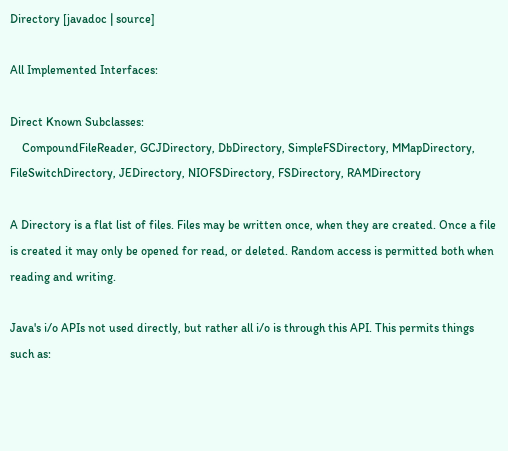Directory [javadoc | source]

All Implemented Interfaces:

Direct Known Subclasses:
    CompoundFileReader, GCJDirectory, DbDirectory, SimpleFSDirectory, MMapDirectory, FileSwitchDirectory, JEDirectory, NIOFSDirectory, FSDirectory, RAMDirectory

A Directory is a flat list of files. Files may be written once, when they are created. Once a file is created it may only be opened for read, or deleted. Random access is permitted both when reading and writing.

Java's i/o APIs not used directly, but rather all i/o is through this API. This permits things such as: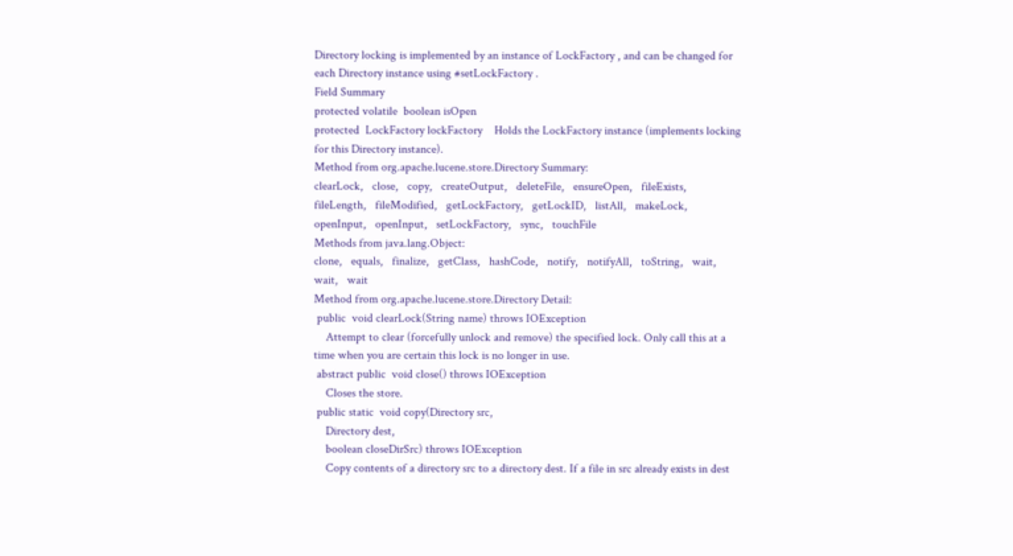Directory locking is implemented by an instance of LockFactory , and can be changed for each Directory instance using #setLockFactory .
Field Summary
protected volatile  boolean isOpen
protected  LockFactory lockFactory    Holds the LockFactory instance (implements locking for this Directory instance).
Method from org.apache.lucene.store.Directory Summary:
clearLock,   close,   copy,   createOutput,   deleteFile,   ensureOpen,   fileExists,   fileLength,   fileModified,   getLockFactory,   getLockID,   listAll,   makeLock,   openInput,   openInput,   setLockFactory,   sync,   touchFile
Methods from java.lang.Object:
clone,   equals,   finalize,   getClass,   hashCode,   notify,   notifyAll,   toString,   wait,   wait,   wait
Method from org.apache.lucene.store.Directory Detail:
 public  void clearLock(String name) throws IOException
    Attempt to clear (forcefully unlock and remove) the specified lock. Only call this at a time when you are certain this lock is no longer in use.
 abstract public  void close() throws IOException
    Closes the store.
 public static  void copy(Directory src,
    Directory dest,
    boolean closeDirSrc) throws IOException
    Copy contents of a directory src to a directory dest. If a file in src already exists in dest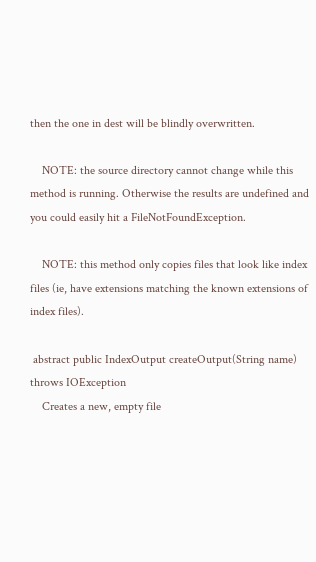then the one in dest will be blindly overwritten.

    NOTE: the source directory cannot change while this method is running. Otherwise the results are undefined and you could easily hit a FileNotFoundException.

    NOTE: this method only copies files that look like index files (ie, have extensions matching the known extensions of index files).

 abstract public IndexOutput createOutput(String name) throws IOException
    Creates a new, empty file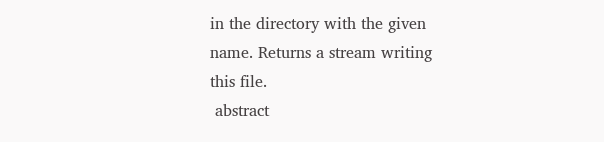in the directory with the given name. Returns a stream writing this file.
 abstract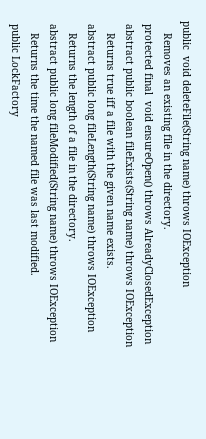public  void deleteFile(String name) throws IOException
    Removes an existing file in the directory.
 protected final  void ensureOpen() throws AlreadyClosedException
 abstract public boolean fileExists(String name) throws IOException
    Returns true iff a file with the given name exists.
 abstract public long fileLength(String name) throws IOException
    Returns the length of a file in the directory.
 abstract public long fileModified(String name) throws IOException
    Returns the time the named file was last modified.
 public LockFactory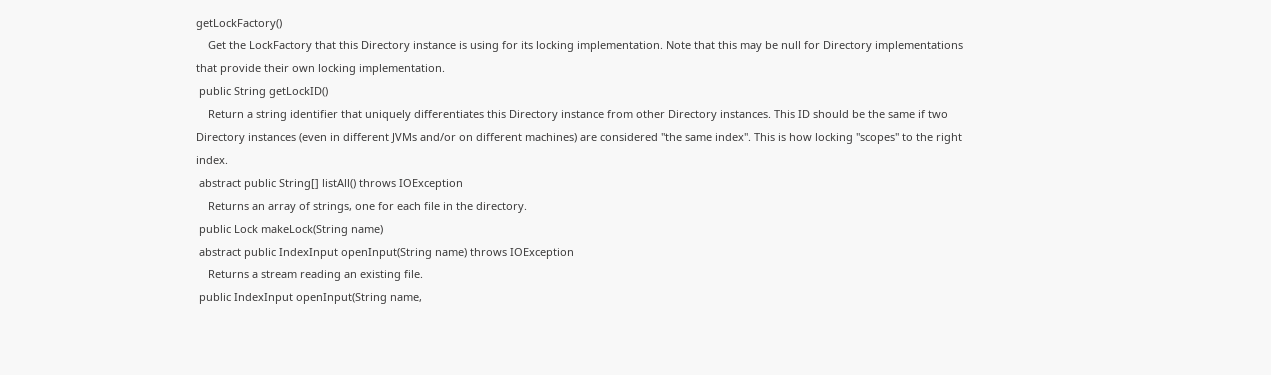getLockFactory()
    Get the LockFactory that this Directory instance is using for its locking implementation. Note that this may be null for Directory implementations that provide their own locking implementation.
 public String getLockID()
    Return a string identifier that uniquely differentiates this Directory instance from other Directory instances. This ID should be the same if two Directory instances (even in different JVMs and/or on different machines) are considered "the same index". This is how locking "scopes" to the right index.
 abstract public String[] listAll() throws IOException
    Returns an array of strings, one for each file in the directory.
 public Lock makeLock(String name)
 abstract public IndexInput openInput(String name) throws IOException
    Returns a stream reading an existing file.
 public IndexInput openInput(String name,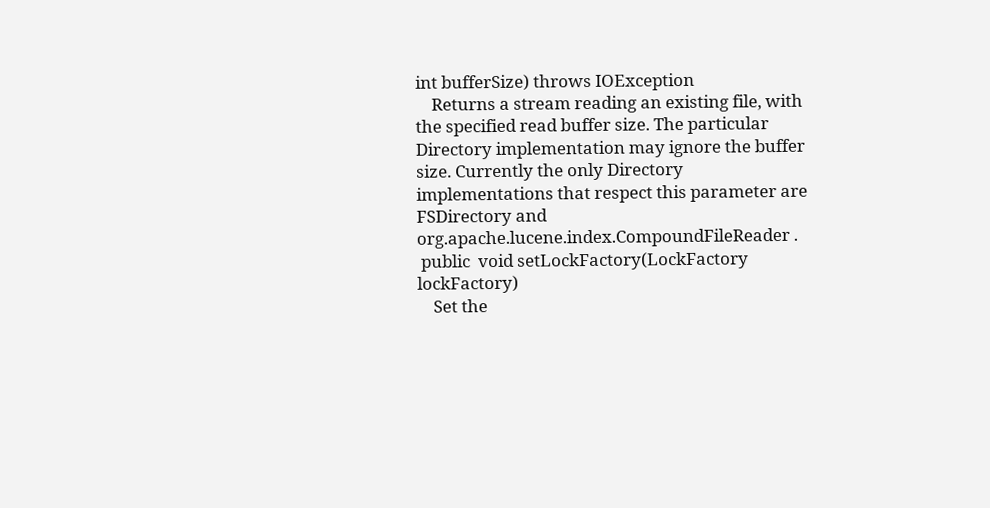int bufferSize) throws IOException
    Returns a stream reading an existing file, with the specified read buffer size. The particular Directory implementation may ignore the buffer size. Currently the only Directory implementations that respect this parameter are FSDirectory and org.apache.lucene.index.CompoundFileReader .
 public  void setLockFactory(LockFactory lockFactory)
    Set the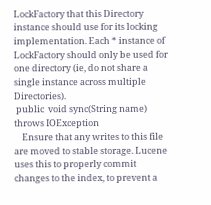LockFactory that this Directory instance should use for its locking implementation. Each * instance of LockFactory should only be used for one directory (ie, do not share a single instance across multiple Directories).
 public  void sync(String name) throws IOException
    Ensure that any writes to this file are moved to stable storage. Lucene uses this to properly commit changes to the index, to prevent a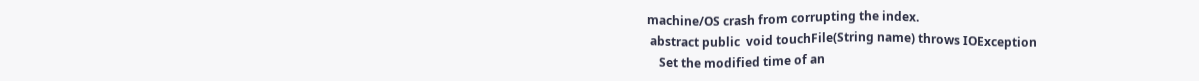machine/OS crash from corrupting the index.
 abstract public  void touchFile(String name) throws IOException
    Set the modified time of an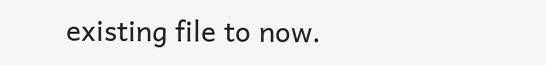existing file to now.